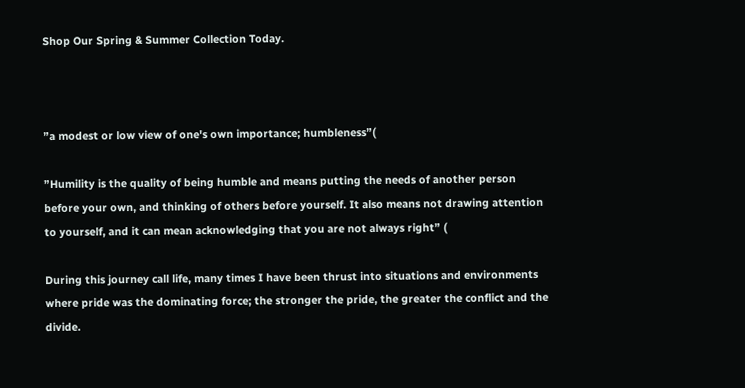Shop Our Spring & Summer Collection Today.



”a modest or low view of one's own importance; humbleness”(

”Humility is the quality of being humble and means putting the needs of another person before your own, and thinking of others before yourself. It also means not drawing attention to yourself, and it can mean acknowledging that you are not always right” (

During this journey call life, many times I have been thrust into situations and environments where pride was the dominating force; the stronger the pride, the greater the conflict and the divide.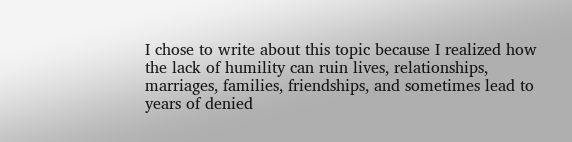I chose to write about this topic because I realized how the lack of humility can ruin lives, relationships, marriages, families, friendships, and sometimes lead to years of denied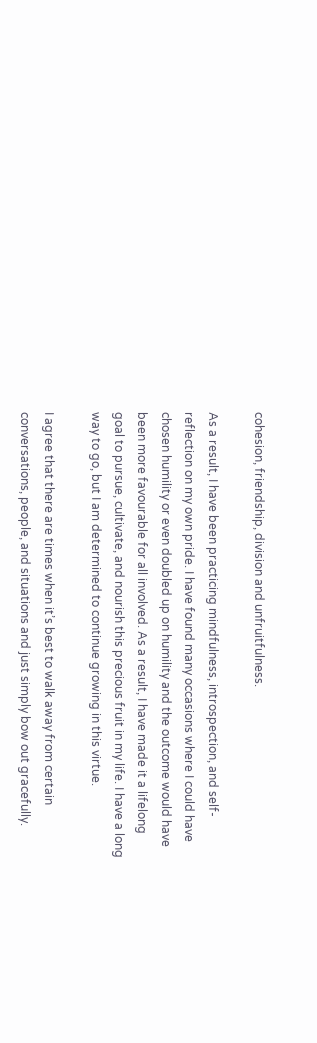cohesion, friendship, division and unfruitfulness.

As a result, I have been practicing mindfulness, introspection, and self-reflection on my own pride. I have found many occasions where I could have chosen humility or even doubled up on humility and the outcome would have been more favourable for all involved. As a result, I have made it a lifelong goal to pursue, cultivate, and nourish this precious fruit in my life. I have a long way to go, but I am determined to continue growing in this virtue.

I agree that there are times when it’s best to walk away from certain conversations, people, and situations and just simply bow out gracefully.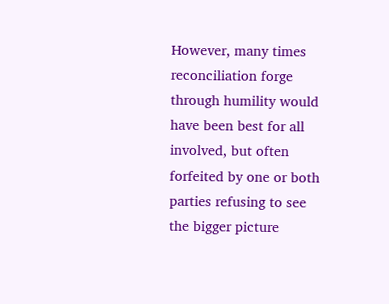However, many times reconciliation forge through humility would have been best for all involved, but often forfeited by one or both parties refusing to see the bigger picture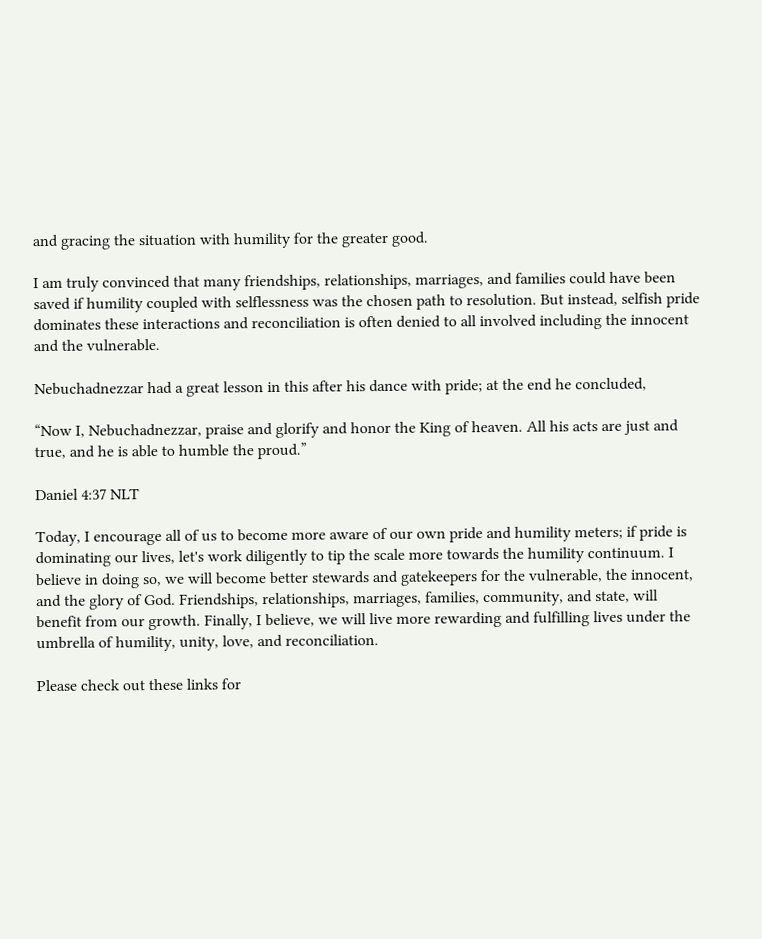and gracing the situation with humility for the greater good.

I am truly convinced that many friendships, relationships, marriages, and families could have been saved if humility coupled with selflessness was the chosen path to resolution. But instead, selfish pride dominates these interactions and reconciliation is often denied to all involved including the innocent and the vulnerable.

Nebuchadnezzar had a great lesson in this after his dance with pride; at the end he concluded,

“Now I, Nebuchadnezzar, praise and glorify and honor the King of heaven. All his acts are just and true, and he is able to humble the proud.”

Daniel 4:37 NLT

Today, I encourage all of us to become more aware of our own pride and humility meters; if pride is dominating our lives, let's work diligently to tip the scale more towards the humility continuum. I believe in doing so, we will become better stewards and gatekeepers for the vulnerable, the innocent, and the glory of God. Friendships, relationships, marriages, families, community, and state, will benefit from our growth. Finally, I believe, we will live more rewarding and fulfilling lives under the umbrella of humility, unity, love, and reconciliation.

Please check out these links for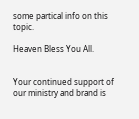some partical info on this topic.

Heaven Bless You All.


Your continued support of our ministry and brand is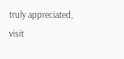truly appreciated, visit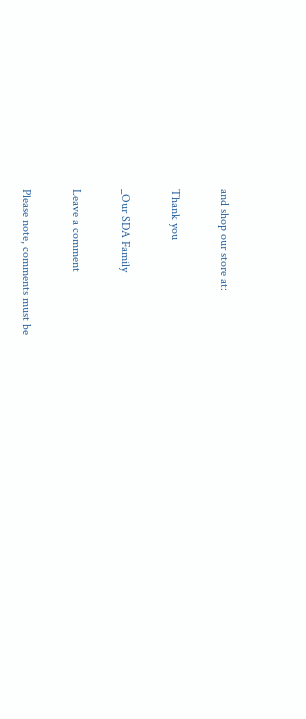and shop our store at:

Thank you

_Our SDA Family

Leave a comment

Please note, comments must be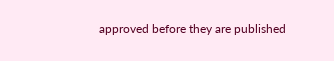approved before they are published